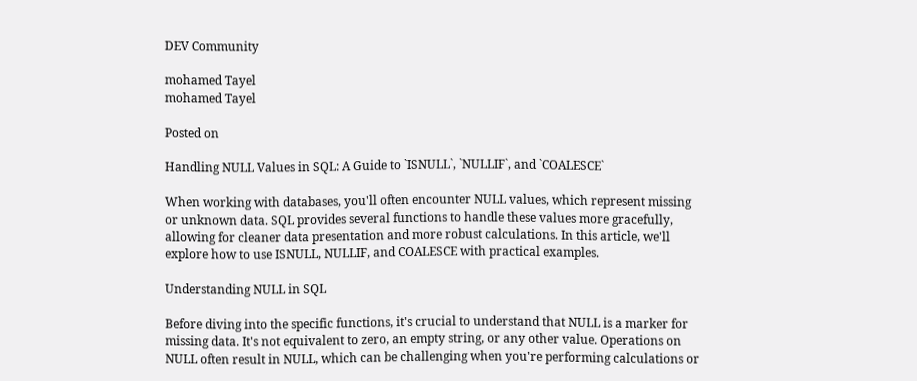DEV Community

mohamed Tayel
mohamed Tayel

Posted on

Handling NULL Values in SQL: A Guide to `ISNULL`, `NULLIF`, and `COALESCE`

When working with databases, you'll often encounter NULL values, which represent missing or unknown data. SQL provides several functions to handle these values more gracefully, allowing for cleaner data presentation and more robust calculations. In this article, we'll explore how to use ISNULL, NULLIF, and COALESCE with practical examples.

Understanding NULL in SQL

Before diving into the specific functions, it's crucial to understand that NULL is a marker for missing data. It's not equivalent to zero, an empty string, or any other value. Operations on NULL often result in NULL, which can be challenging when you're performing calculations or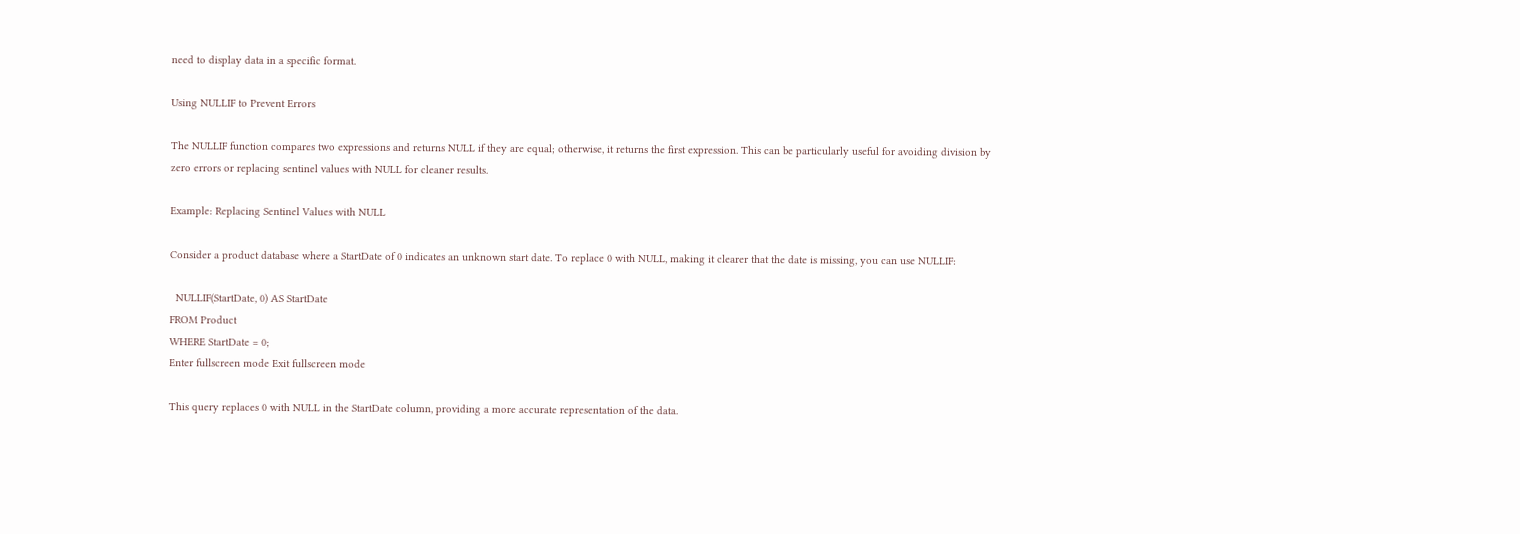need to display data in a specific format.

Using NULLIF to Prevent Errors

The NULLIF function compares two expressions and returns NULL if they are equal; otherwise, it returns the first expression. This can be particularly useful for avoiding division by zero errors or replacing sentinel values with NULL for cleaner results.

Example: Replacing Sentinel Values with NULL

Consider a product database where a StartDate of 0 indicates an unknown start date. To replace 0 with NULL, making it clearer that the date is missing, you can use NULLIF:

  NULLIF(StartDate, 0) AS StartDate
FROM Product
WHERE StartDate = 0;
Enter fullscreen mode Exit fullscreen mode

This query replaces 0 with NULL in the StartDate column, providing a more accurate representation of the data.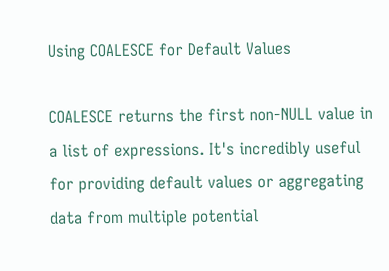Using COALESCE for Default Values

COALESCE returns the first non-NULL value in a list of expressions. It's incredibly useful for providing default values or aggregating data from multiple potential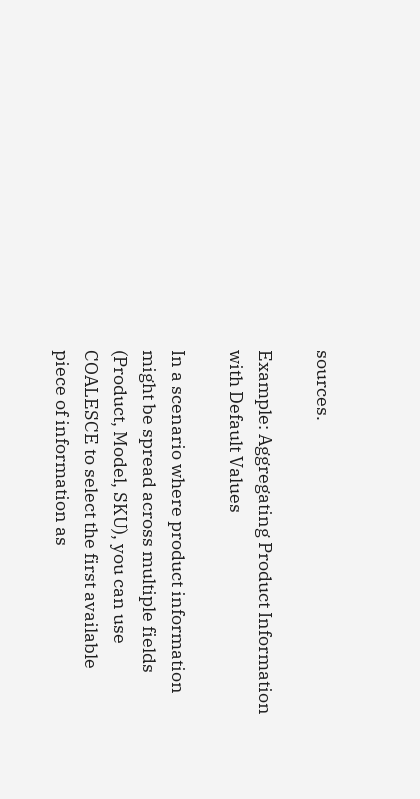sources.

Example: Aggregating Product Information with Default Values

In a scenario where product information might be spread across multiple fields (Product, Model, SKU), you can use COALESCE to select the first available piece of information as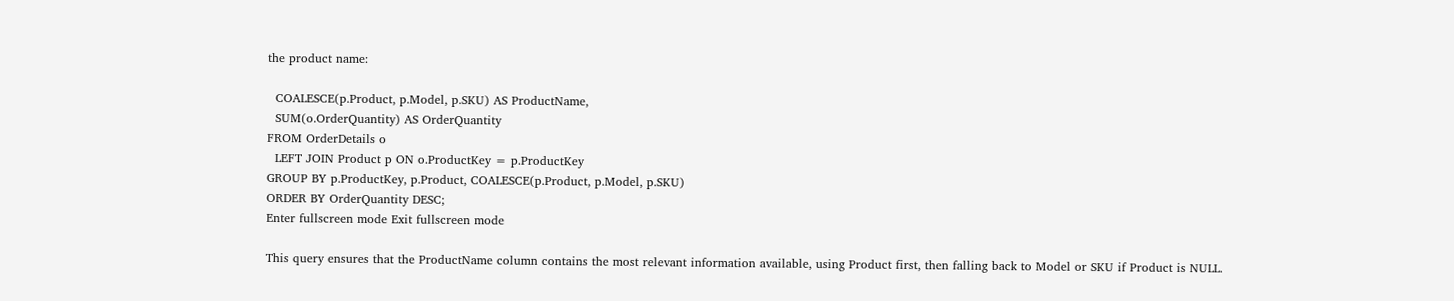the product name:

  COALESCE(p.Product, p.Model, p.SKU) AS ProductName,
  SUM(o.OrderQuantity) AS OrderQuantity
FROM OrderDetails o
  LEFT JOIN Product p ON o.ProductKey = p.ProductKey
GROUP BY p.ProductKey, p.Product, COALESCE(p.Product, p.Model, p.SKU)
ORDER BY OrderQuantity DESC;
Enter fullscreen mode Exit fullscreen mode

This query ensures that the ProductName column contains the most relevant information available, using Product first, then falling back to Model or SKU if Product is NULL.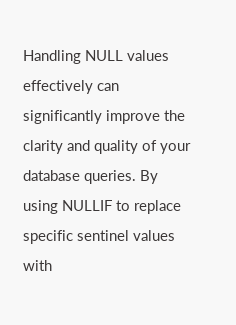Handling NULL values effectively can significantly improve the clarity and quality of your database queries. By using NULLIF to replace specific sentinel values with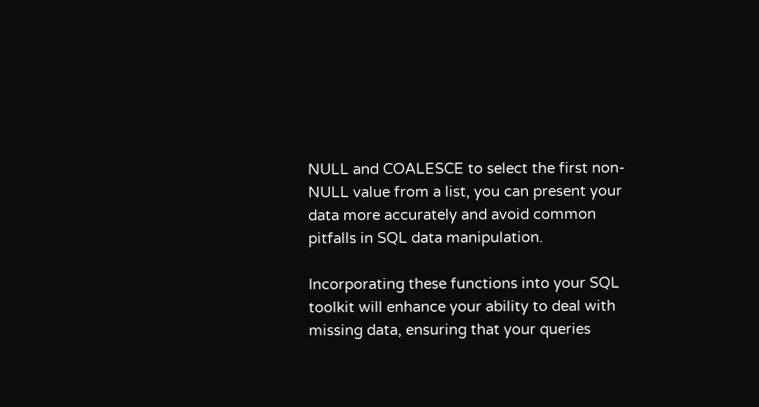NULL and COALESCE to select the first non-NULL value from a list, you can present your data more accurately and avoid common pitfalls in SQL data manipulation.

Incorporating these functions into your SQL toolkit will enhance your ability to deal with missing data, ensuring that your queries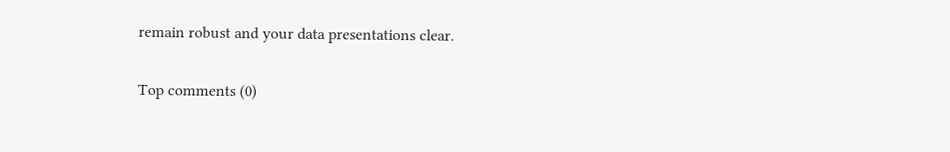remain robust and your data presentations clear.

Top comments (0)